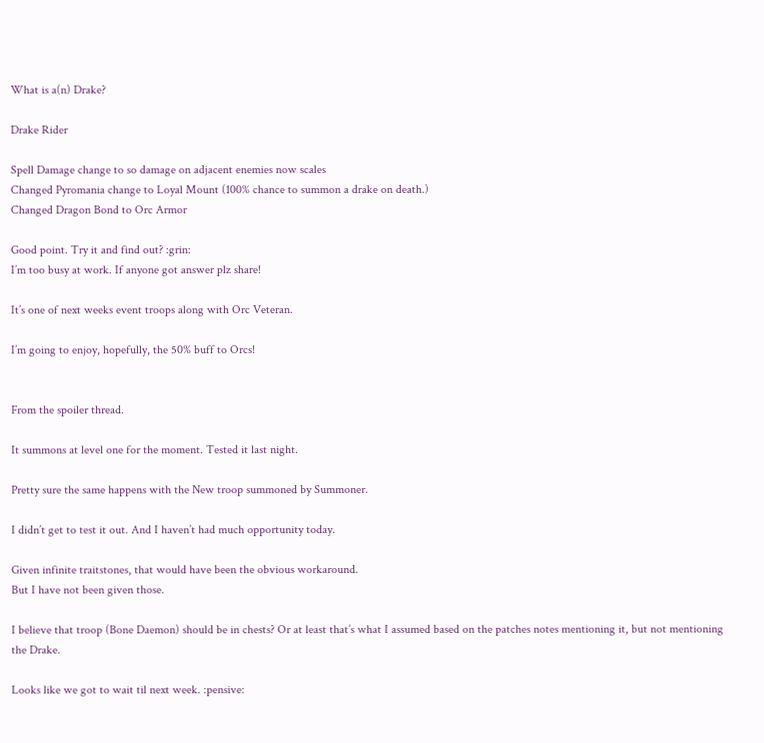What is a(n) Drake?

Drake Rider

Spell Damage change to so damage on adjacent enemies now scales
Changed Pyromania change to Loyal Mount (100% chance to summon a drake on death.)
Changed Dragon Bond to Orc Armor

Good point. Try it and find out? :grin:
I’m too busy at work. If anyone got answer plz share!

It’s one of next weeks event troops along with Orc Veteran.

I’m going to enjoy, hopefully, the 50% buff to Orcs!


From the spoiler thread.

It summons at level one for the moment. Tested it last night.

Pretty sure the same happens with the New troop summoned by Summoner.

I didn’t get to test it out. And I haven’t had much opportunity today.

Given infinite traitstones, that would have been the obvious workaround.
But I have not been given those.

I believe that troop (Bone Daemon) should be in chests? Or at least that’s what I assumed based on the patches notes mentioning it, but not mentioning the Drake.

Looks like we got to wait til next week. :pensive: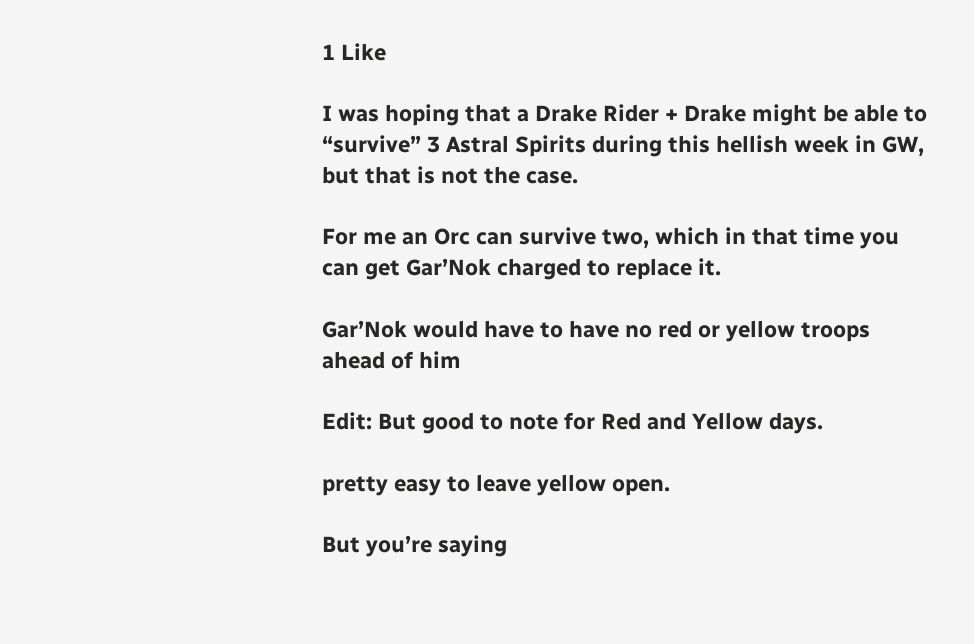1 Like

I was hoping that a Drake Rider + Drake might be able to “survive” 3 Astral Spirits during this hellish week in GW, but that is not the case.

For me an Orc can survive two, which in that time you can get Gar’Nok charged to replace it.

Gar’Nok would have to have no red or yellow troops ahead of him

Edit: But good to note for Red and Yellow days.

pretty easy to leave yellow open.

But you’re saying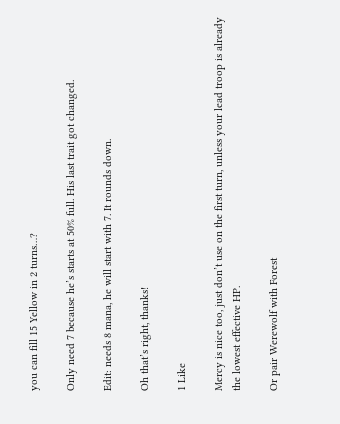you can fill 15 Yellow in 2 turns…?

Only need 7 because he’s starts at 50% full. His last trait got changed.

Edit: needs 8 mana, he will start with 7. It rounds down.

Oh that’s right, thanks!

1 Like

Mercy is nice too, just don’t use on the first turn, unless your lead troop is already the lowest effective HP.

Or pair Werewolf with Forest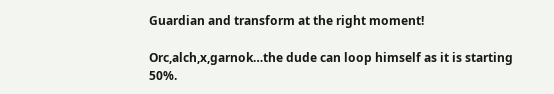Guardian and transform at the right moment!

Orc,alch,x,garnok…the dude can loop himself as it is starting 50%.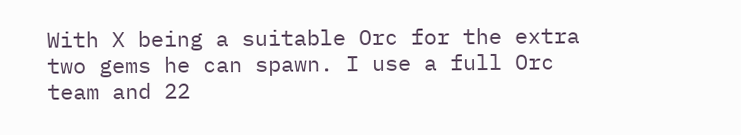With X being a suitable Orc for the extra two gems he can spawn. I use a full Orc team and 22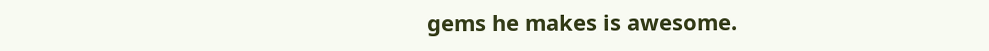gems he makes is awesome.